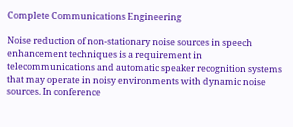Complete Communications Engineering

Noise reduction of non-stationary noise sources in speech enhancement techniques is a requirement in telecommunications and automatic speaker recognition systems that may operate in noisy environments with dynamic noise sources. In conference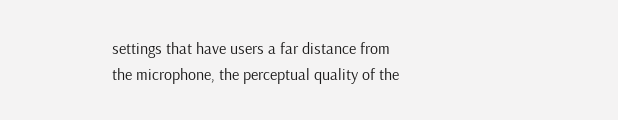settings that have users a far distance from the microphone, the perceptual quality of the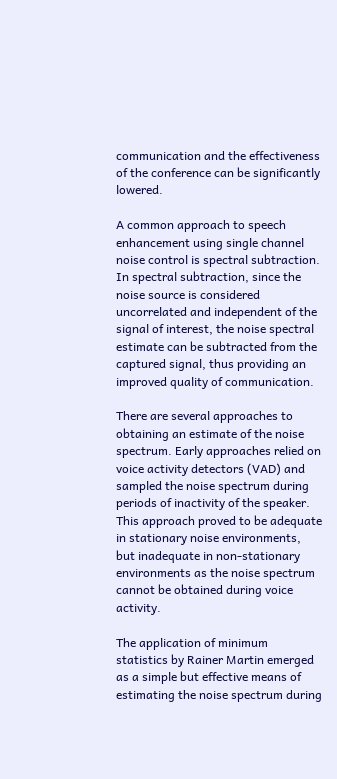communication and the effectiveness of the conference can be significantly lowered.

A common approach to speech enhancement using single channel noise control is spectral subtraction. In spectral subtraction, since the noise source is considered uncorrelated and independent of the signal of interest, the noise spectral estimate can be subtracted from the captured signal, thus providing an improved quality of communication.

There are several approaches to obtaining an estimate of the noise spectrum. Early approaches relied on voice activity detectors (VAD) and sampled the noise spectrum during periods of inactivity of the speaker. This approach proved to be adequate in stationary noise environments, but inadequate in non-stationary environments as the noise spectrum cannot be obtained during voice activity.

The application of minimum statistics by Rainer Martin emerged as a simple but effective means of estimating the noise spectrum during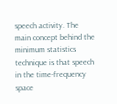speech activity. The main concept behind the minimum statistics technique is that speech in the time-frequency space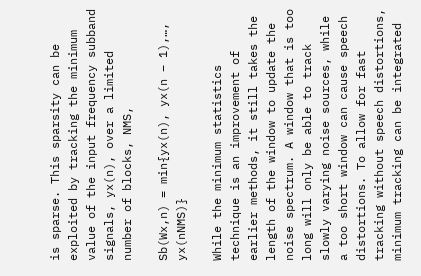is sparse. This sparsity can be exploited by tracking the minimum value of the input frequency subband signals, yx(n), over a limited number of blocks, NMS,

Sb(Wx,n) = min{yx(n), yx(n – 1),…, yx(nNMS)}

While the minimum statistics technique is an improvement of earlier methods, it still takes the length of the window to update the noise spectrum. A window that is too long will only be able to track slowly varying noise sources, while a too short window can cause speech distortions. To allow for fast tracking without speech distortions, minimum tracking can be integrated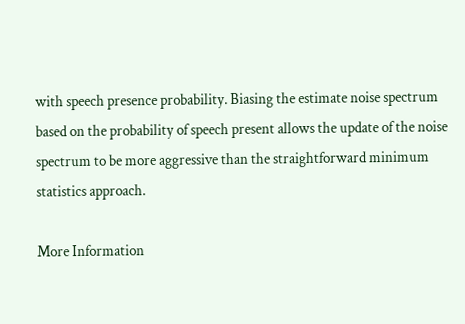with speech presence probability. Biasing the estimate noise spectrum based on the probability of speech present allows the update of the noise spectrum to be more aggressive than the straightforward minimum statistics approach.

More Information